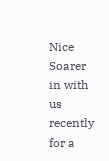Nice Soarer in with us recently for a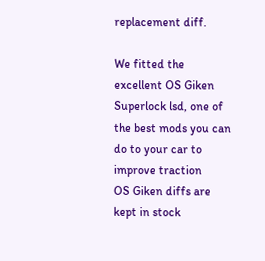replacement diff.

We fitted the excellent OS Giken Superlock lsd, one of the best mods you can do to your car to improve traction
OS Giken diffs are kept in stock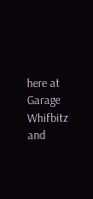here at Garage Whifbitz and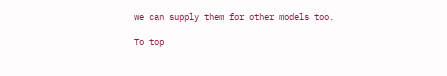we can supply them for other models too.

To top